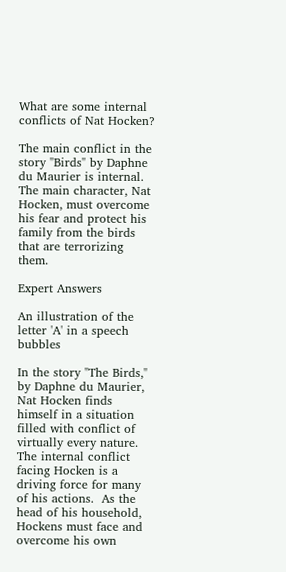What are some internal conflicts of Nat Hocken?

The main conflict in the story "Birds" by Daphne du Maurier is internal. The main character, Nat Hocken, must overcome his fear and protect his family from the birds that are terrorizing them.

Expert Answers

An illustration of the letter 'A' in a speech bubbles

In the story "The Birds," by Daphne du Maurier, Nat Hocken finds himself in a situation filled with conflict of virtually every nature.  The internal conflict facing Hocken is a driving force for many of his actions.  As the head of his household, Hockens must face and overcome his own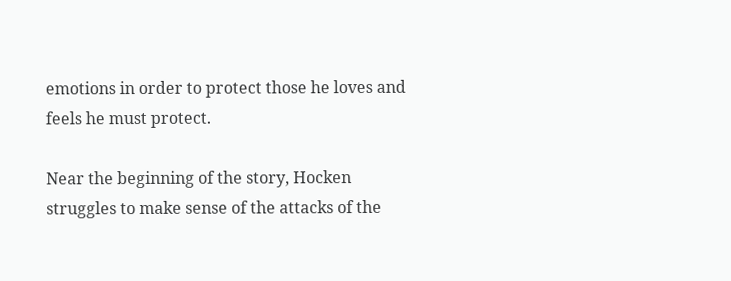emotions in order to protect those he loves and feels he must protect.

Near the beginning of the story, Hocken struggles to make sense of the attacks of the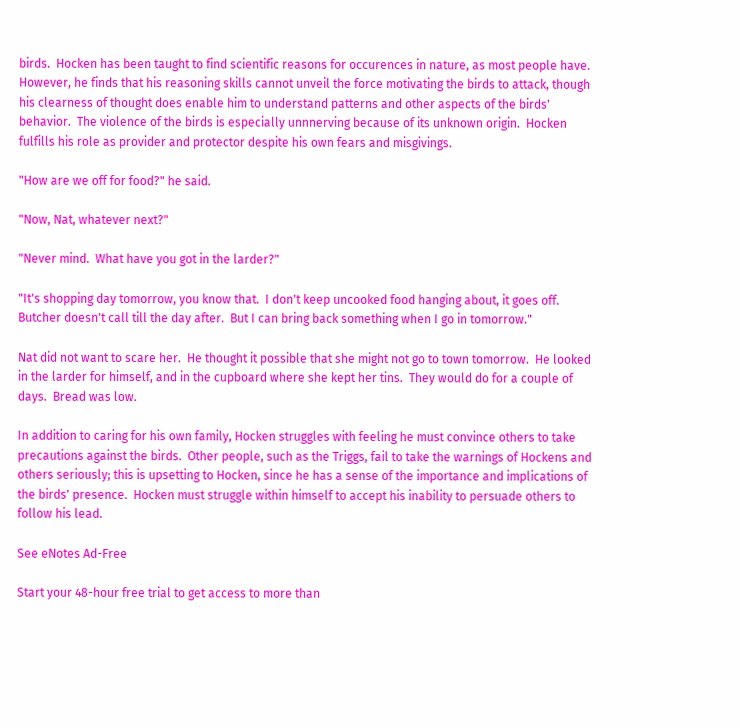birds.  Hocken has been taught to find scientific reasons for occurences in nature, as most people have.  However, he finds that his reasoning skills cannot unveil the force motivating the birds to attack, though his clearness of thought does enable him to understand patterns and other aspects of the birds' behavior.  The violence of the birds is especially unnnerving because of its unknown origin.  Hocken fulfills his role as provider and protector despite his own fears and misgivings.

"How are we off for food?" he said.

"Now, Nat, whatever next?"

"Never mind.  What have you got in the larder?"

"It's shopping day tomorrow, you know that.  I don't keep uncooked food hanging about, it goes off.  Butcher doesn't call till the day after.  But I can bring back something when I go in tomorrow."

Nat did not want to scare her.  He thought it possible that she might not go to town tomorrow.  He looked in the larder for himself, and in the cupboard where she kept her tins.  They would do for a couple of days.  Bread was low.

In addition to caring for his own family, Hocken struggles with feeling he must convince others to take precautions against the birds.  Other people, such as the Triggs, fail to take the warnings of Hockens and others seriously; this is upsetting to Hocken, since he has a sense of the importance and implications of the birds' presence.  Hocken must struggle within himself to accept his inability to persuade others to follow his lead.

See eNotes Ad-Free

Start your 48-hour free trial to get access to more than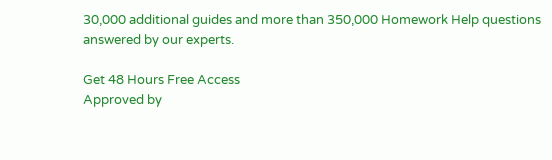30,000 additional guides and more than 350,000 Homework Help questions answered by our experts.

Get 48 Hours Free Access
Approved by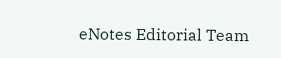eNotes Editorial Team